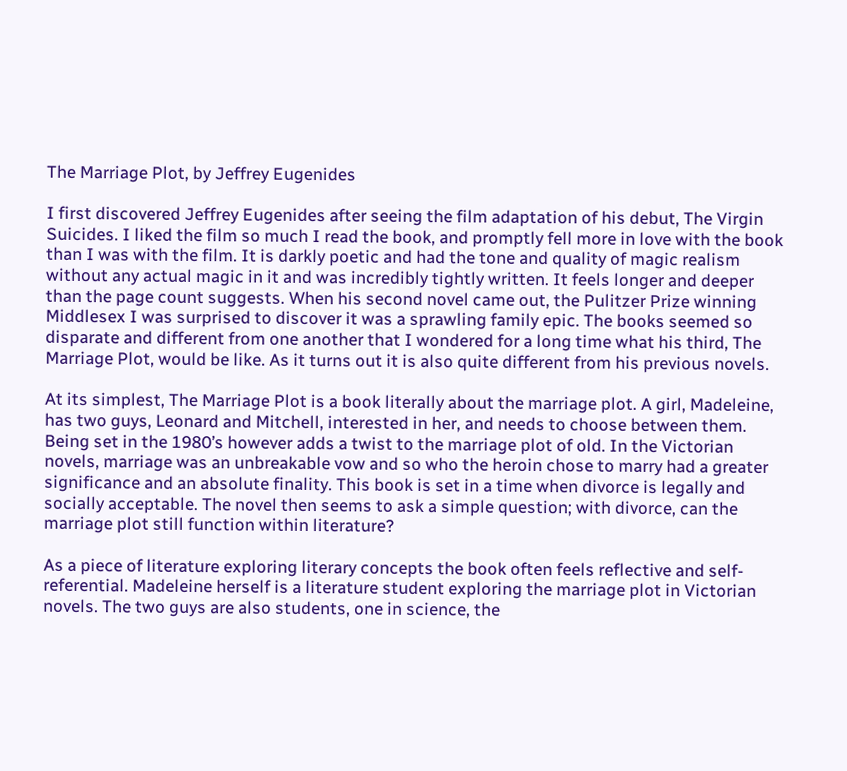The Marriage Plot, by Jeffrey Eugenides

I first discovered Jeffrey Eugenides after seeing the film adaptation of his debut, The Virgin Suicides. I liked the film so much I read the book, and promptly fell more in love with the book than I was with the film. It is darkly poetic and had the tone and quality of magic realism without any actual magic in it and was incredibly tightly written. It feels longer and deeper than the page count suggests. When his second novel came out, the Pulitzer Prize winning Middlesex I was surprised to discover it was a sprawling family epic. The books seemed so disparate and different from one another that I wondered for a long time what his third, The Marriage Plot, would be like. As it turns out it is also quite different from his previous novels.

At its simplest, The Marriage Plot is a book literally about the marriage plot. A girl, Madeleine, has two guys, Leonard and Mitchell, interested in her, and needs to choose between them. Being set in the 1980’s however adds a twist to the marriage plot of old. In the Victorian novels, marriage was an unbreakable vow and so who the heroin chose to marry had a greater significance and an absolute finality. This book is set in a time when divorce is legally and socially acceptable. The novel then seems to ask a simple question; with divorce, can the marriage plot still function within literature?

As a piece of literature exploring literary concepts the book often feels reflective and self-referential. Madeleine herself is a literature student exploring the marriage plot in Victorian novels. The two guys are also students, one in science, the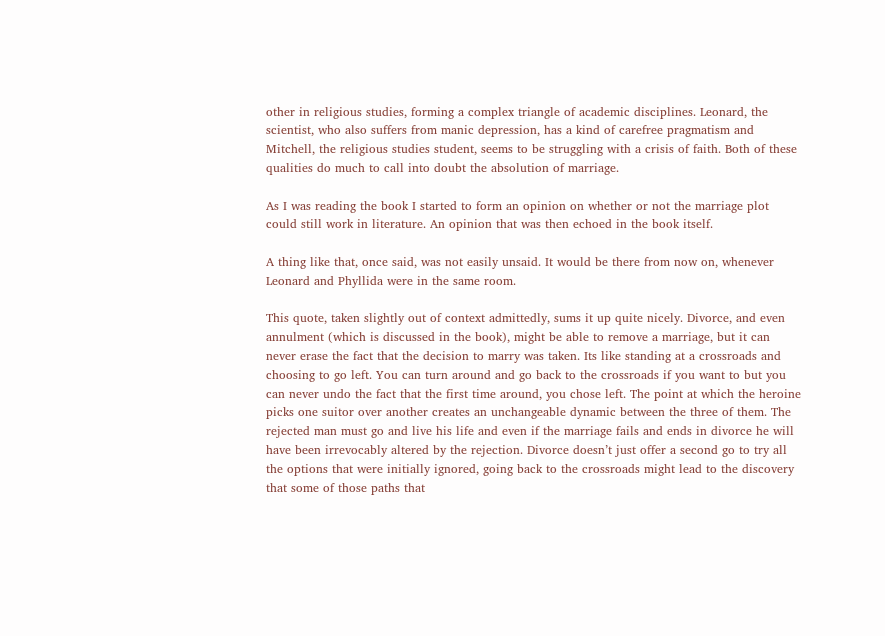other in religious studies, forming a complex triangle of academic disciplines. Leonard, the scientist, who also suffers from manic depression, has a kind of carefree pragmatism and Mitchell, the religious studies student, seems to be struggling with a crisis of faith. Both of these qualities do much to call into doubt the absolution of marriage.

As I was reading the book I started to form an opinion on whether or not the marriage plot could still work in literature. An opinion that was then echoed in the book itself.

A thing like that, once said, was not easily unsaid. It would be there from now on, whenever Leonard and Phyllida were in the same room.

This quote, taken slightly out of context admittedly, sums it up quite nicely. Divorce, and even annulment (which is discussed in the book), might be able to remove a marriage, but it can never erase the fact that the decision to marry was taken. Its like standing at a crossroads and choosing to go left. You can turn around and go back to the crossroads if you want to but you can never undo the fact that the first time around, you chose left. The point at which the heroine picks one suitor over another creates an unchangeable dynamic between the three of them. The rejected man must go and live his life and even if the marriage fails and ends in divorce he will have been irrevocably altered by the rejection. Divorce doesn’t just offer a second go to try all the options that were initially ignored, going back to the crossroads might lead to the discovery that some of those paths that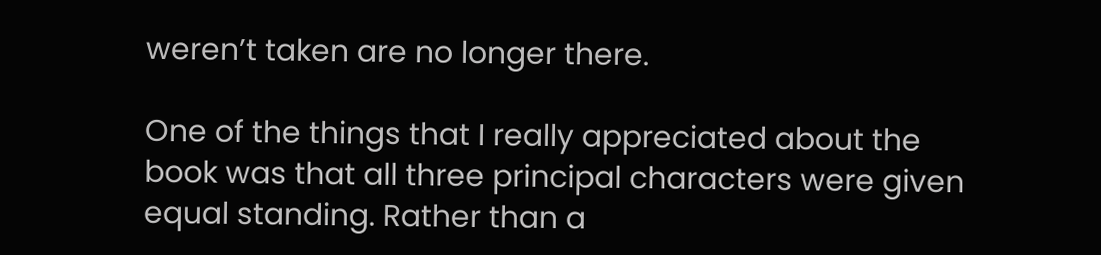weren’t taken are no longer there.

One of the things that I really appreciated about the book was that all three principal characters were given equal standing. Rather than a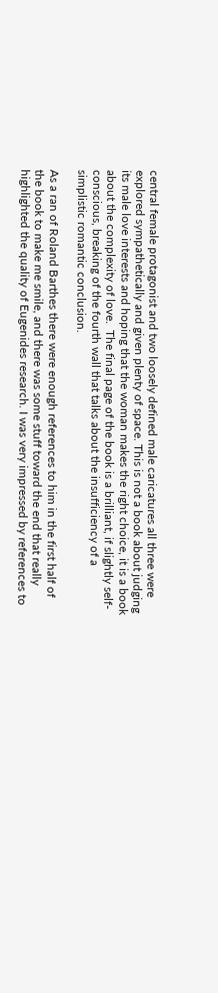central female protagonist and two loosely defined male caricatures all three were explored sympathetically and given plenty of space. This is not a book about judging its male love interests and hoping that the woman makes the right choice, it is a book about the complexity of love.  The final page of the book is a brilliant, if slightly self-conscious, breaking of the fourth wall that talks about the insufficiency of a simplistic romantic conclusion.

As a ran of Roland Barthes there were enough references to him in the first half of the book to make me smile, and there was some stuff toward the end that really highlighted the quality of Eugenides research. I was very impressed by references to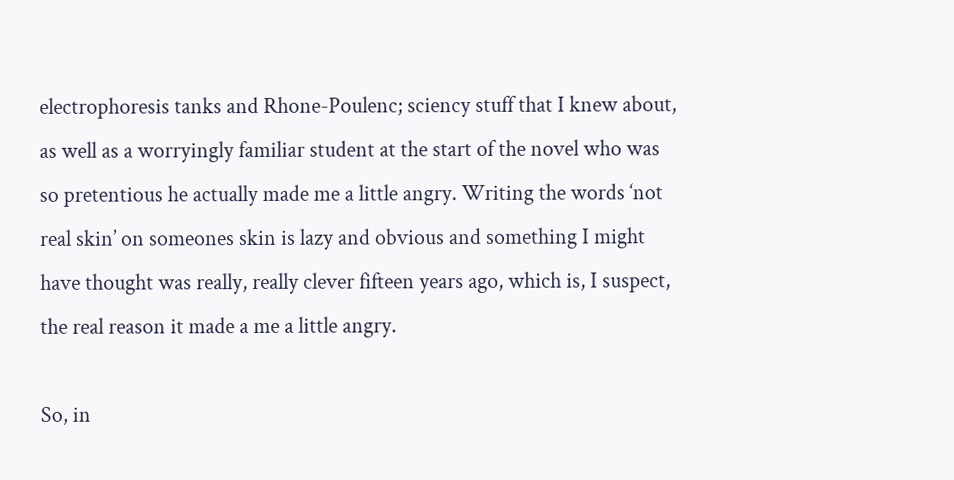electrophoresis tanks and Rhone-Poulenc; sciency stuff that I knew about, as well as a worryingly familiar student at the start of the novel who was so pretentious he actually made me a little angry. Writing the words ‘not real skin’ on someones skin is lazy and obvious and something I might have thought was really, really clever fifteen years ago, which is, I suspect, the real reason it made a me a little angry.

So, in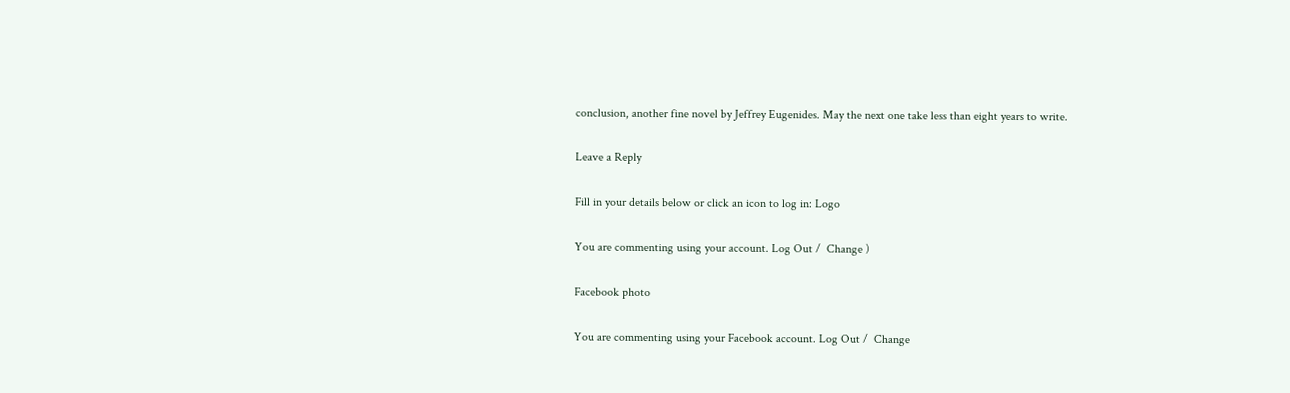conclusion, another fine novel by Jeffrey Eugenides. May the next one take less than eight years to write.

Leave a Reply

Fill in your details below or click an icon to log in: Logo

You are commenting using your account. Log Out /  Change )

Facebook photo

You are commenting using your Facebook account. Log Out /  Change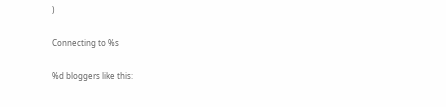)

Connecting to %s

%d bloggers like this: